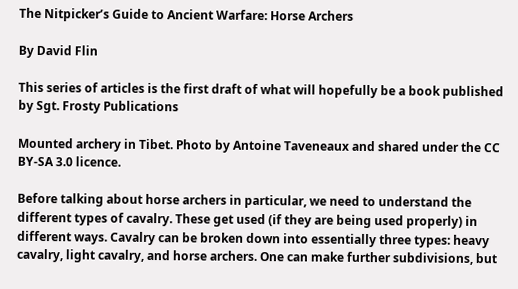The Nitpicker’s Guide to Ancient Warfare: Horse Archers

By David Flin

This series of articles is the first draft of what will hopefully be a book published by Sgt. Frosty Publications

Mounted archery in Tibet. Photo by Antoine Taveneaux and shared under the CC BY-SA 3.0 licence.

Before talking about horse archers in particular, we need to understand the different types of cavalry. These get used (if they are being used properly) in different ways. Cavalry can be broken down into essentially three types: heavy cavalry, light cavalry, and horse archers. One can make further subdivisions, but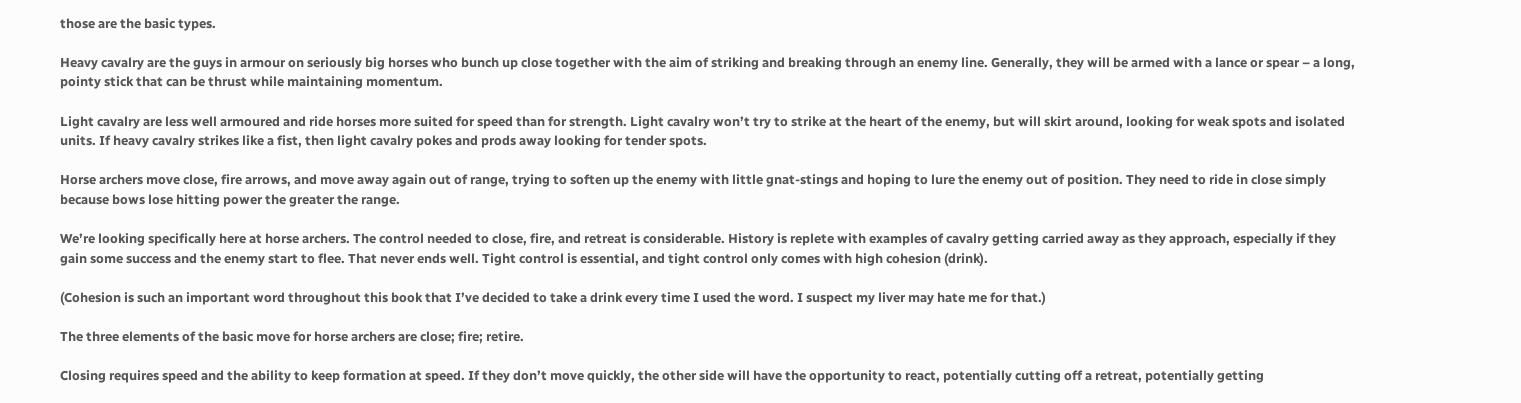those are the basic types.

Heavy cavalry are the guys in armour on seriously big horses who bunch up close together with the aim of striking and breaking through an enemy line. Generally, they will be armed with a lance or spear – a long, pointy stick that can be thrust while maintaining momentum.

Light cavalry are less well armoured and ride horses more suited for speed than for strength. Light cavalry won’t try to strike at the heart of the enemy, but will skirt around, looking for weak spots and isolated units. If heavy cavalry strikes like a fist, then light cavalry pokes and prods away looking for tender spots.

Horse archers move close, fire arrows, and move away again out of range, trying to soften up the enemy with little gnat-stings and hoping to lure the enemy out of position. They need to ride in close simply because bows lose hitting power the greater the range.

We’re looking specifically here at horse archers. The control needed to close, fire, and retreat is considerable. History is replete with examples of cavalry getting carried away as they approach, especially if they gain some success and the enemy start to flee. That never ends well. Tight control is essential, and tight control only comes with high cohesion (drink).

(Cohesion is such an important word throughout this book that I’ve decided to take a drink every time I used the word. I suspect my liver may hate me for that.)

The three elements of the basic move for horse archers are close; fire; retire.

Closing requires speed and the ability to keep formation at speed. If they don’t move quickly, the other side will have the opportunity to react, potentially cutting off a retreat, potentially getting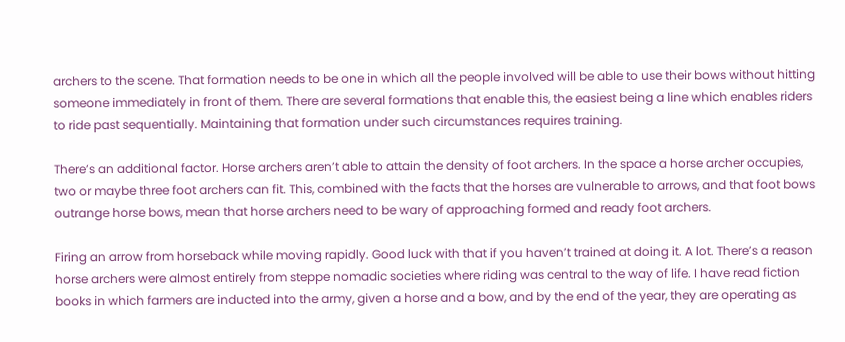archers to the scene. That formation needs to be one in which all the people involved will be able to use their bows without hitting someone immediately in front of them. There are several formations that enable this, the easiest being a line which enables riders to ride past sequentially. Maintaining that formation under such circumstances requires training.

There’s an additional factor. Horse archers aren’t able to attain the density of foot archers. In the space a horse archer occupies, two or maybe three foot archers can fit. This, combined with the facts that the horses are vulnerable to arrows, and that foot bows outrange horse bows, mean that horse archers need to be wary of approaching formed and ready foot archers.

Firing an arrow from horseback while moving rapidly. Good luck with that if you haven’t trained at doing it. A lot. There’s a reason horse archers were almost entirely from steppe nomadic societies where riding was central to the way of life. I have read fiction books in which farmers are inducted into the army, given a horse and a bow, and by the end of the year, they are operating as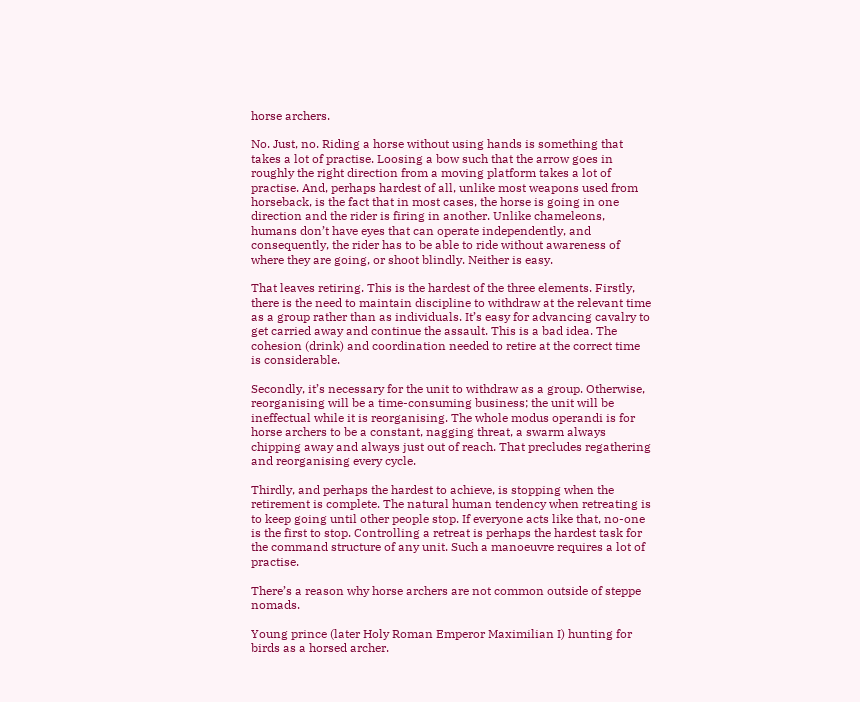horse archers.

No. Just, no. Riding a horse without using hands is something that takes a lot of practise. Loosing a bow such that the arrow goes in roughly the right direction from a moving platform takes a lot of practise. And, perhaps hardest of all, unlike most weapons used from horseback, is the fact that in most cases, the horse is going in one direction and the rider is firing in another. Unlike chameleons, humans don’t have eyes that can operate independently, and consequently, the rider has to be able to ride without awareness of where they are going, or shoot blindly. Neither is easy.

That leaves retiring. This is the hardest of the three elements. Firstly, there is the need to maintain discipline to withdraw at the relevant time as a group rather than as individuals. It’s easy for advancing cavalry to get carried away and continue the assault. This is a bad idea. The cohesion (drink) and coordination needed to retire at the correct time is considerable.

Secondly, it’s necessary for the unit to withdraw as a group. Otherwise, reorganising will be a time-consuming business; the unit will be ineffectual while it is reorganising. The whole modus operandi is for horse archers to be a constant, nagging threat, a swarm always chipping away and always just out of reach. That precludes regathering and reorganising every cycle.

Thirdly, and perhaps the hardest to achieve, is stopping when the retirement is complete. The natural human tendency when retreating is to keep going until other people stop. If everyone acts like that, no-one is the first to stop. Controlling a retreat is perhaps the hardest task for the command structure of any unit. Such a manoeuvre requires a lot of practise.

There’s a reason why horse archers are not common outside of steppe nomads.

Young prince (later Holy Roman Emperor Maximilian I) hunting for birds as a horsed archer.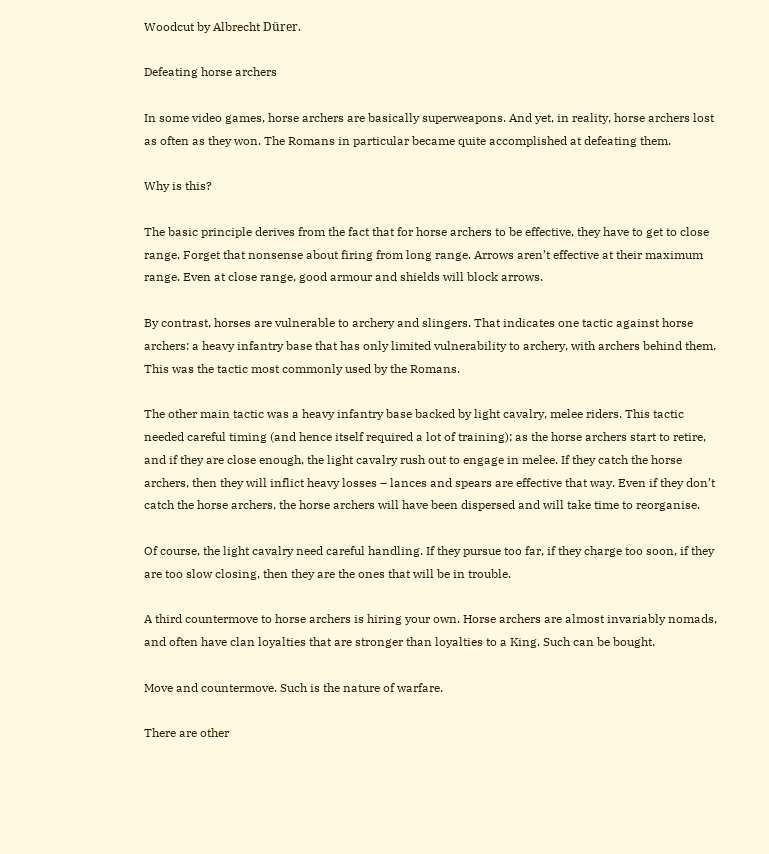Woodcut by Albrecht Dürer.

Defeating horse archers

In some video games, horse archers are basically superweapons. And yet, in reality, horse archers lost as often as they won. The Romans in particular became quite accomplished at defeating them.

Why is this?

The basic principle derives from the fact that for horse archers to be effective, they have to get to close range. Forget that nonsense about firing from long range. Arrows aren’t effective at their maximum range. Even at close range, good armour and shields will block arrows.

By contrast, horses are vulnerable to archery and slingers. That indicates one tactic against horse archers: a heavy infantry base that has only limited vulnerability to archery, with archers behind them. This was the tactic most commonly used by the Romans.

The other main tactic was a heavy infantry base backed by light cavalry, melee riders. This tactic needed careful timing (and hence itself required a lot of training); as the horse archers start to retire, and if they are close enough, the light cavalry rush out to engage in melee. If they catch the horse archers, then they will inflict heavy losses – lances and spears are effective that way. Even if they don’t catch the horse archers, the horse archers will have been dispersed and will take time to reorganise.

Of course, the light cavalry need careful handling. If they pursue too far, if they charge too soon, if they are too slow closing, then they are the ones that will be in trouble.

A third countermove to horse archers is hiring your own. Horse archers are almost invariably nomads, and often have clan loyalties that are stronger than loyalties to a King. Such can be bought.

Move and countermove. Such is the nature of warfare.

There are other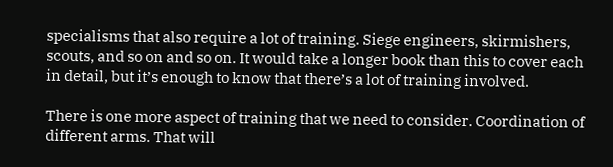specialisms that also require a lot of training. Siege engineers, skirmishers, scouts, and so on and so on. It would take a longer book than this to cover each in detail, but it’s enough to know that there’s a lot of training involved.

There is one more aspect of training that we need to consider. Coordination of different arms. That will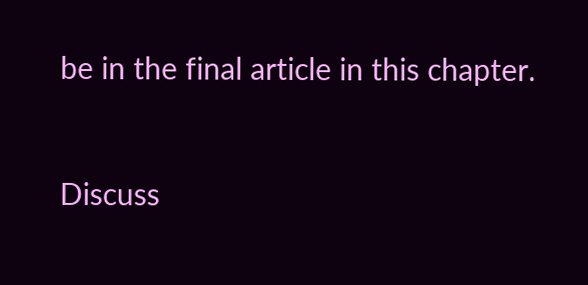be in the final article in this chapter.


Discuss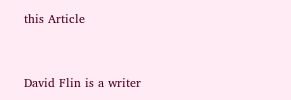this Article


David Flin is a writer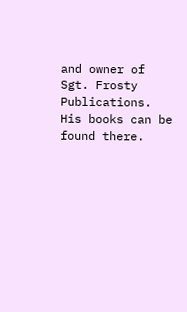and owner of Sgt. Frosty Publications. His books can be found there.